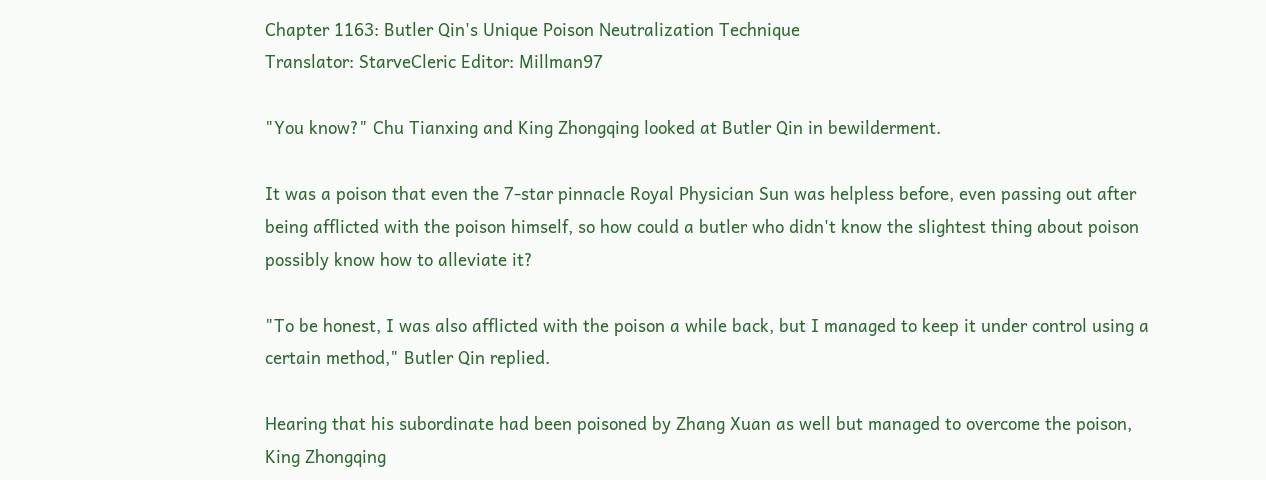Chapter 1163: Butler Qin's Unique Poison Neutralization Technique
Translator: StarveCleric Editor: Millman97

"You know?" Chu Tianxing and King Zhongqing looked at Butler Qin in bewilderment.

It was a poison that even the 7-star pinnacle Royal Physician Sun was helpless before, even passing out after being afflicted with the poison himself, so how could a butler who didn't know the slightest thing about poison possibly know how to alleviate it?

"To be honest, I was also afflicted with the poison a while back, but I managed to keep it under control using a certain method," Butler Qin replied.

Hearing that his subordinate had been poisoned by Zhang Xuan as well but managed to overcome the poison, King Zhongqing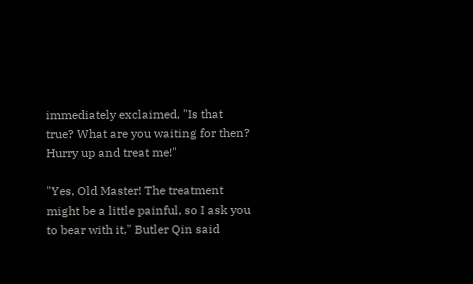immediately exclaimed, "Is that true? What are you waiting for then? Hurry up and treat me!"

"Yes, Old Master! The treatment might be a little painful, so I ask you to bear with it," Butler Qin said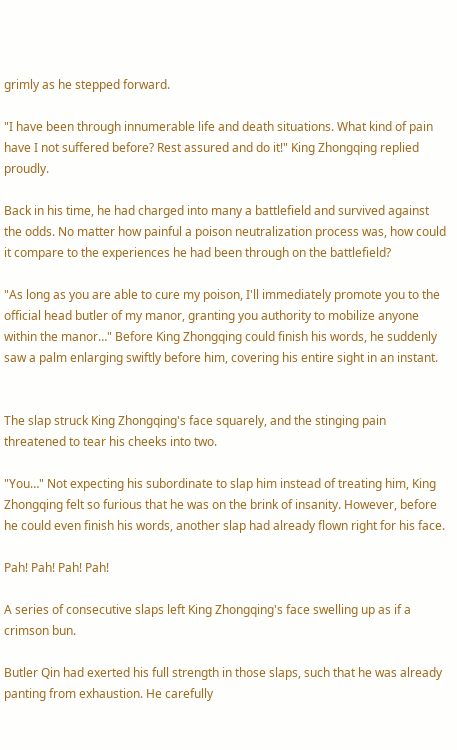grimly as he stepped forward.

"I have been through innumerable life and death situations. What kind of pain have I not suffered before? Rest assured and do it!" King Zhongqing replied proudly.

Back in his time, he had charged into many a battlefield and survived against the odds. No matter how painful a poison neutralization process was, how could it compare to the experiences he had been through on the battlefield?

"As long as you are able to cure my poison, I'll immediately promote you to the official head butler of my manor, granting you authority to mobilize anyone within the manor…" Before King Zhongqing could finish his words, he suddenly saw a palm enlarging swiftly before him, covering his entire sight in an instant.


The slap struck King Zhongqing's face squarely, and the stinging pain threatened to tear his cheeks into two.

"You…" Not expecting his subordinate to slap him instead of treating him, King Zhongqing felt so furious that he was on the brink of insanity. However, before he could even finish his words, another slap had already flown right for his face.

Pah! Pah! Pah! Pah!

A series of consecutive slaps left King Zhongqing's face swelling up as if a crimson bun.

Butler Qin had exerted his full strength in those slaps, such that he was already panting from exhaustion. He carefully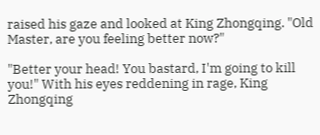raised his gaze and looked at King Zhongqing. "Old Master, are you feeling better now?"

"Better your head! You bastard, I'm going to kill you!" With his eyes reddening in rage, King Zhongqing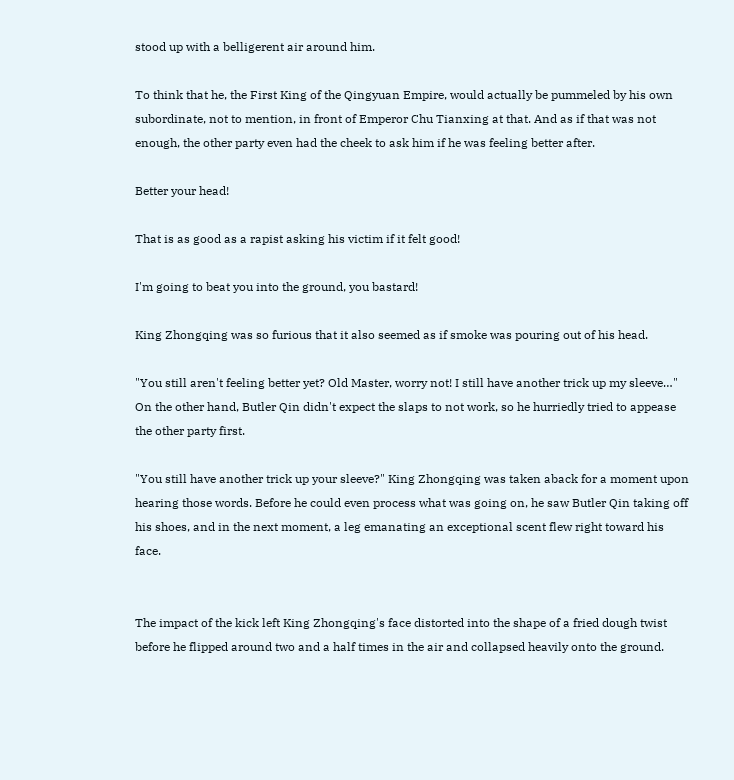stood up with a belligerent air around him.

To think that he, the First King of the Qingyuan Empire, would actually be pummeled by his own subordinate, not to mention, in front of Emperor Chu Tianxing at that. And as if that was not enough, the other party even had the cheek to ask him if he was feeling better after.

Better your head!

That is as good as a rapist asking his victim if it felt good!

I'm going to beat you into the ground, you bastard!

King Zhongqing was so furious that it also seemed as if smoke was pouring out of his head.

"You still aren't feeling better yet? Old Master, worry not! I still have another trick up my sleeve…" On the other hand, Butler Qin didn't expect the slaps to not work, so he hurriedly tried to appease the other party first.

"You still have another trick up your sleeve?" King Zhongqing was taken aback for a moment upon hearing those words. Before he could even process what was going on, he saw Butler Qin taking off his shoes, and in the next moment, a leg emanating an exceptional scent flew right toward his face.


The impact of the kick left King Zhongqing's face distorted into the shape of a fried dough twist before he flipped around two and a half times in the air and collapsed heavily onto the ground.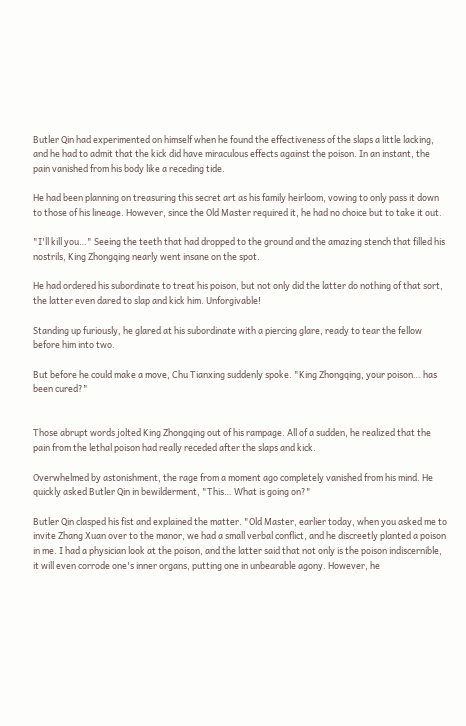Butler Qin had experimented on himself when he found the effectiveness of the slaps a little lacking, and he had to admit that the kick did have miraculous effects against the poison. In an instant, the pain vanished from his body like a receding tide.

He had been planning on treasuring this secret art as his family heirloom, vowing to only pass it down to those of his lineage. However, since the Old Master required it, he had no choice but to take it out.

"I'll kill you…" Seeing the teeth that had dropped to the ground and the amazing stench that filled his nostrils, King Zhongqing nearly went insane on the spot.

He had ordered his subordinate to treat his poison, but not only did the latter do nothing of that sort, the latter even dared to slap and kick him. Unforgivable!

Standing up furiously, he glared at his subordinate with a piercing glare, ready to tear the fellow before him into two.

But before he could make a move, Chu Tianxing suddenly spoke. "King Zhongqing, your poison… has been cured?"


Those abrupt words jolted King Zhongqing out of his rampage. All of a sudden, he realized that the pain from the lethal poison had really receded after the slaps and kick.

Overwhelmed by astonishment, the rage from a moment ago completely vanished from his mind. He quickly asked Butler Qin in bewilderment, "This… What is going on?"

Butler Qin clasped his fist and explained the matter. "Old Master, earlier today, when you asked me to invite Zhang Xuan over to the manor, we had a small verbal conflict, and he discreetly planted a poison in me. I had a physician look at the poison, and the latter said that not only is the poison indiscernible, it will even corrode one's inner organs, putting one in unbearable agony. However, he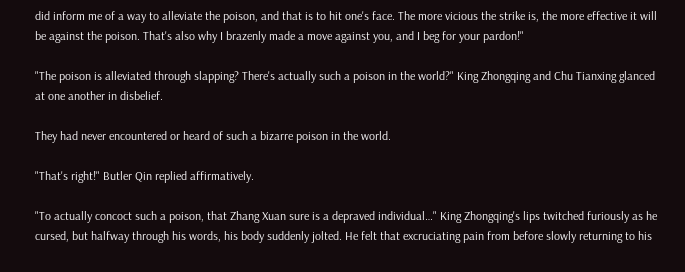did inform me of a way to alleviate the poison, and that is to hit one's face. The more vicious the strike is, the more effective it will be against the poison. That's also why I brazenly made a move against you, and I beg for your pardon!"

"The poison is alleviated through slapping? There's actually such a poison in the world?" King Zhongqing and Chu Tianxing glanced at one another in disbelief.

They had never encountered or heard of such a bizarre poison in the world.

"That's right!" Butler Qin replied affirmatively.

"To actually concoct such a poison, that Zhang Xuan sure is a depraved individual…" King Zhongqing's lips twitched furiously as he cursed, but halfway through his words, his body suddenly jolted. He felt that excruciating pain from before slowly returning to his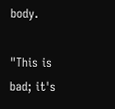body.

"This is bad; it's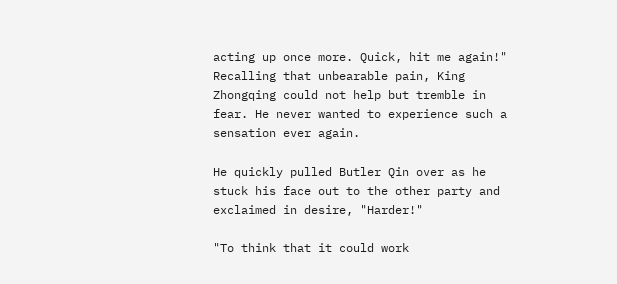acting up once more. Quick, hit me again!" Recalling that unbearable pain, King Zhongqing could not help but tremble in fear. He never wanted to experience such a sensation ever again.

He quickly pulled Butler Qin over as he stuck his face out to the other party and exclaimed in desire, "Harder!"

"To think that it could work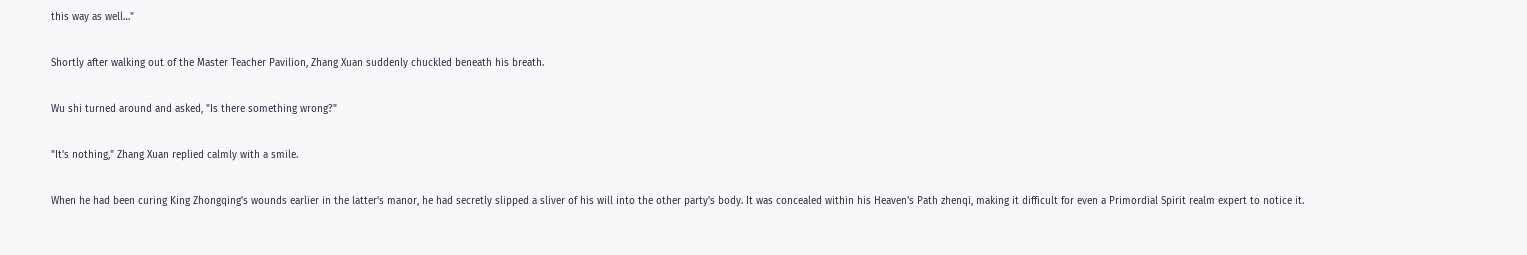this way as well…"

Shortly after walking out of the Master Teacher Pavilion, Zhang Xuan suddenly chuckled beneath his breath.

Wu shi turned around and asked, "Is there something wrong?"

"It's nothing," Zhang Xuan replied calmly with a smile.

When he had been curing King Zhongqing's wounds earlier in the latter's manor, he had secretly slipped a sliver of his will into the other party's body. It was concealed within his Heaven's Path zhenqi, making it difficult for even a Primordial Spirit realm expert to notice it.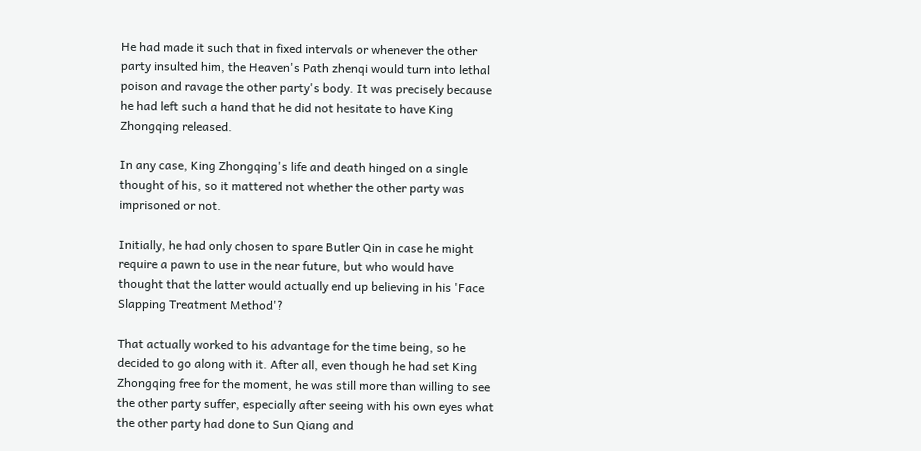He had made it such that in fixed intervals or whenever the other party insulted him, the Heaven's Path zhenqi would turn into lethal poison and ravage the other party's body. It was precisely because he had left such a hand that he did not hesitate to have King Zhongqing released.

In any case, King Zhongqing's life and death hinged on a single thought of his, so it mattered not whether the other party was imprisoned or not.

Initially, he had only chosen to spare Butler Qin in case he might require a pawn to use in the near future, but who would have thought that the latter would actually end up believing in his 'Face Slapping Treatment Method'?

That actually worked to his advantage for the time being, so he decided to go along with it. After all, even though he had set King Zhongqing free for the moment, he was still more than willing to see the other party suffer, especially after seeing with his own eyes what the other party had done to Sun Qiang and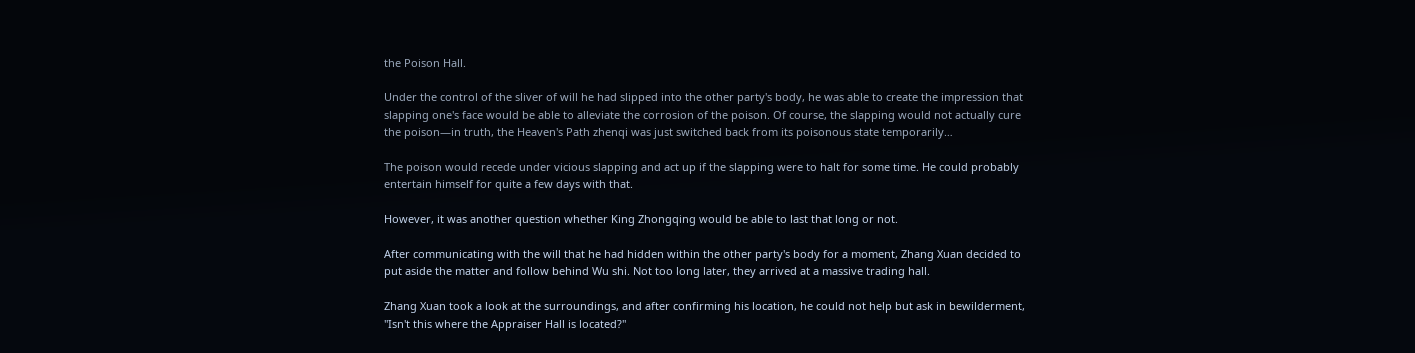the Poison Hall.

Under the control of the sliver of will he had slipped into the other party's body, he was able to create the impression that slapping one's face would be able to alleviate the corrosion of the poison. Of course, the slapping would not actually cure the poison—in truth, the Heaven's Path zhenqi was just switched back from its poisonous state temporarily…

The poison would recede under vicious slapping and act up if the slapping were to halt for some time. He could probably entertain himself for quite a few days with that.

However, it was another question whether King Zhongqing would be able to last that long or not.

After communicating with the will that he had hidden within the other party's body for a moment, Zhang Xuan decided to put aside the matter and follow behind Wu shi. Not too long later, they arrived at a massive trading hall.

Zhang Xuan took a look at the surroundings, and after confirming his location, he could not help but ask in bewilderment, "Isn't this where the Appraiser Hall is located?"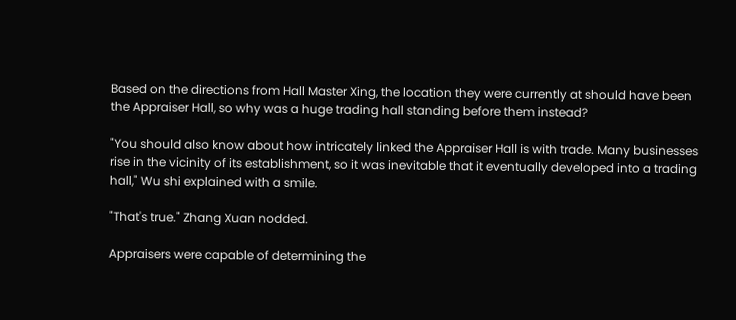Based on the directions from Hall Master Xing, the location they were currently at should have been the Appraiser Hall, so why was a huge trading hall standing before them instead?

"You should also know about how intricately linked the Appraiser Hall is with trade. Many businesses rise in the vicinity of its establishment, so it was inevitable that it eventually developed into a trading hall," Wu shi explained with a smile.

"That's true." Zhang Xuan nodded.

Appraisers were capable of determining the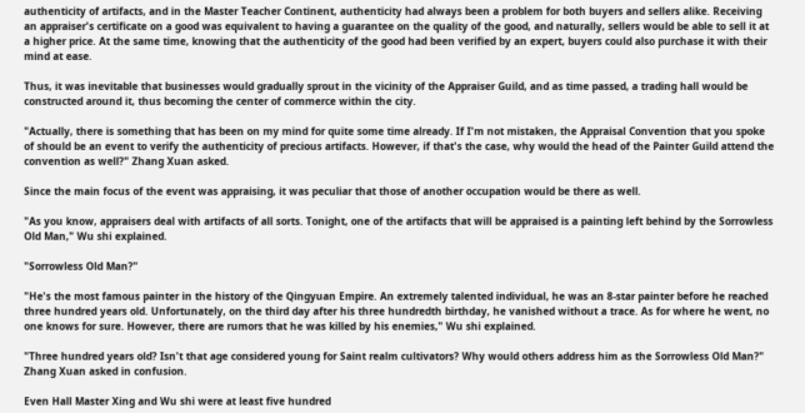authenticity of artifacts, and in the Master Teacher Continent, authenticity had always been a problem for both buyers and sellers alike. Receiving an appraiser's certificate on a good was equivalent to having a guarantee on the quality of the good, and naturally, sellers would be able to sell it at a higher price. At the same time, knowing that the authenticity of the good had been verified by an expert, buyers could also purchase it with their mind at ease.

Thus, it was inevitable that businesses would gradually sprout in the vicinity of the Appraiser Guild, and as time passed, a trading hall would be constructed around it, thus becoming the center of commerce within the city.

"Actually, there is something that has been on my mind for quite some time already. If I'm not mistaken, the Appraisal Convention that you spoke of should be an event to verify the authenticity of precious artifacts. However, if that's the case, why would the head of the Painter Guild attend the convention as well?" Zhang Xuan asked.

Since the main focus of the event was appraising, it was peculiar that those of another occupation would be there as well.

"As you know, appraisers deal with artifacts of all sorts. Tonight, one of the artifacts that will be appraised is a painting left behind by the Sorrowless Old Man," Wu shi explained.

"Sorrowless Old Man?"

"He's the most famous painter in the history of the Qingyuan Empire. An extremely talented individual, he was an 8-star painter before he reached three hundred years old. Unfortunately, on the third day after his three hundredth birthday, he vanished without a trace. As for where he went, no one knows for sure. However, there are rumors that he was killed by his enemies," Wu shi explained.

"Three hundred years old? Isn't that age considered young for Saint realm cultivators? Why would others address him as the Sorrowless Old Man?" Zhang Xuan asked in confusion.

Even Hall Master Xing and Wu shi were at least five hundred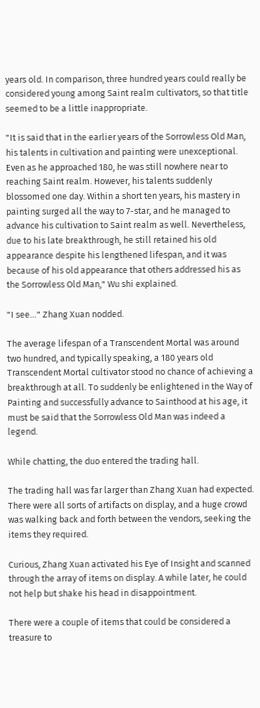years old. In comparison, three hundred years could really be considered young among Saint realm cultivators, so that title seemed to be a little inappropriate.

"It is said that in the earlier years of the Sorrowless Old Man, his talents in cultivation and painting were unexceptional. Even as he approached 180, he was still nowhere near to reaching Saint realm. However, his talents suddenly blossomed one day. Within a short ten years, his mastery in painting surged all the way to 7-star, and he managed to advance his cultivation to Saint realm as well. Nevertheless, due to his late breakthrough, he still retained his old appearance despite his lengthened lifespan, and it was because of his old appearance that others addressed his as the Sorrowless Old Man," Wu shi explained.

"I see…" Zhang Xuan nodded.

The average lifespan of a Transcendent Mortal was around two hundred, and typically speaking, a 180 years old Transcendent Mortal cultivator stood no chance of achieving a breakthrough at all. To suddenly be enlightened in the Way of Painting and successfully advance to Sainthood at his age, it must be said that the Sorrowless Old Man was indeed a legend.

While chatting, the duo entered the trading hall.

The trading hall was far larger than Zhang Xuan had expected. There were all sorts of artifacts on display, and a huge crowd was walking back and forth between the vendors, seeking the items they required.

Curious, Zhang Xuan activated his Eye of Insight and scanned through the array of items on display. A while later, he could not help but shake his head in disappointment.

There were a couple of items that could be considered a treasure to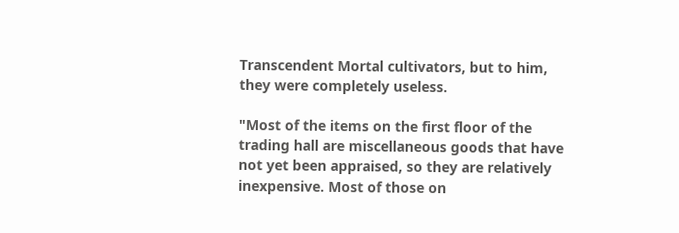Transcendent Mortal cultivators, but to him, they were completely useless.

"Most of the items on the first floor of the trading hall are miscellaneous goods that have not yet been appraised, so they are relatively inexpensive. Most of those on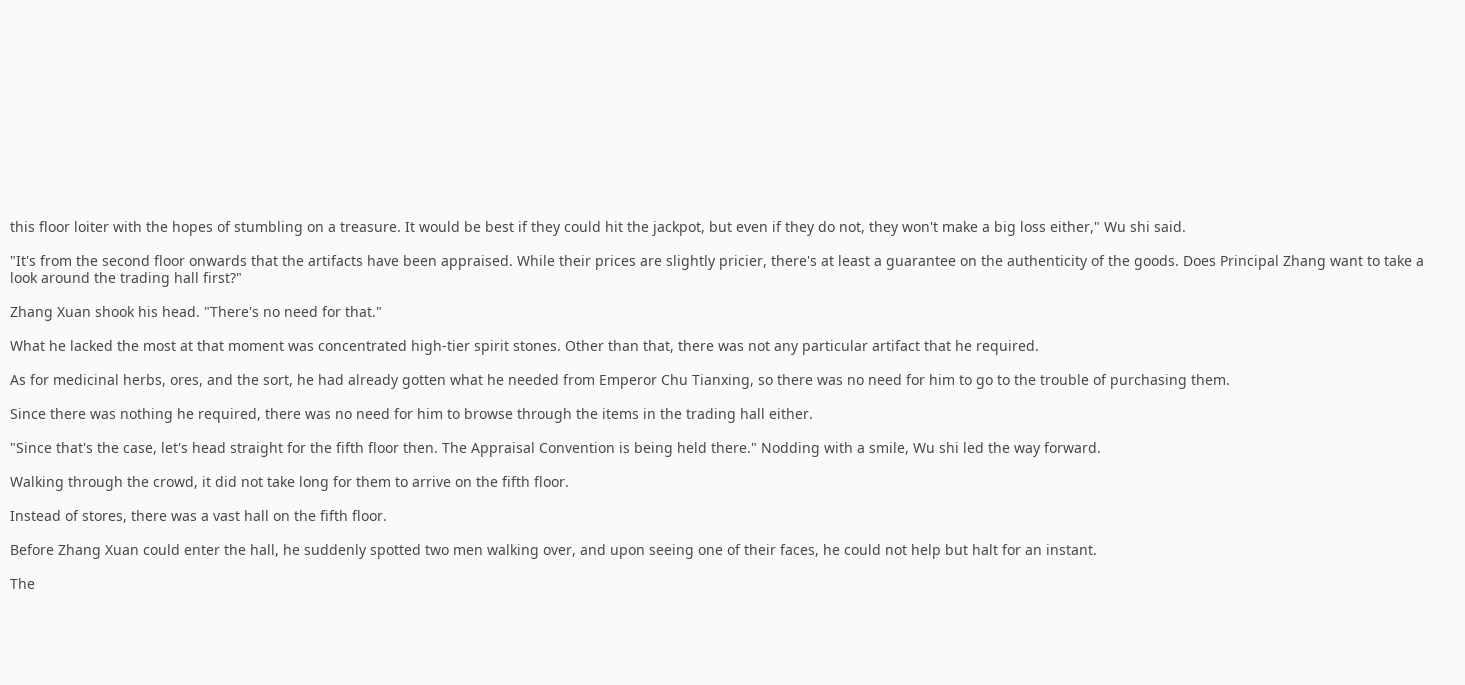this floor loiter with the hopes of stumbling on a treasure. It would be best if they could hit the jackpot, but even if they do not, they won't make a big loss either," Wu shi said.

"It's from the second floor onwards that the artifacts have been appraised. While their prices are slightly pricier, there's at least a guarantee on the authenticity of the goods. Does Principal Zhang want to take a look around the trading hall first?"

Zhang Xuan shook his head. "There's no need for that."

What he lacked the most at that moment was concentrated high-tier spirit stones. Other than that, there was not any particular artifact that he required.

As for medicinal herbs, ores, and the sort, he had already gotten what he needed from Emperor Chu Tianxing, so there was no need for him to go to the trouble of purchasing them.

Since there was nothing he required, there was no need for him to browse through the items in the trading hall either.

"Since that's the case, let's head straight for the fifth floor then. The Appraisal Convention is being held there." Nodding with a smile, Wu shi led the way forward.

Walking through the crowd, it did not take long for them to arrive on the fifth floor.

Instead of stores, there was a vast hall on the fifth floor.

Before Zhang Xuan could enter the hall, he suddenly spotted two men walking over, and upon seeing one of their faces, he could not help but halt for an instant.

The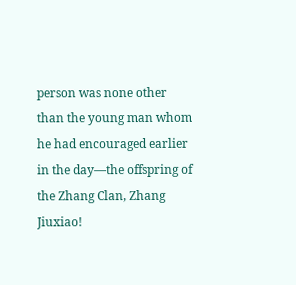person was none other than the young man whom he had encouraged earlier in the day—the offspring of the Zhang Clan, Zhang Jiuxiao!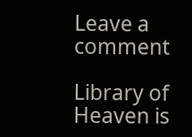Leave a comment

Library of Heaven is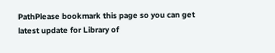PathPlease bookmark this page so you can get latest update for Library of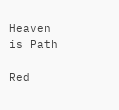Heaven is Path

Red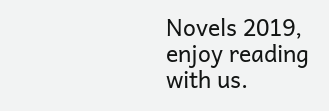Novels 2019, enjoy reading with us.